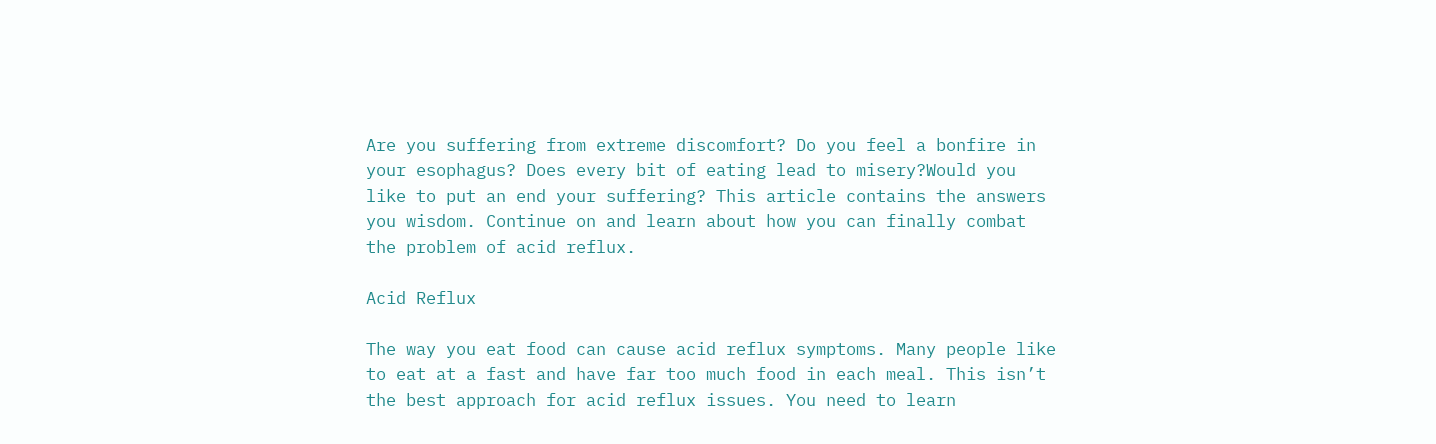Are you suffering from extreme discomfort? Do you feel a bonfire in your esophagus? Does every bit of eating lead to misery?Would you like to put an end your suffering? This article contains the answers you wisdom. Continue on and learn about how you can finally combat the problem of acid reflux.

Acid Reflux

The way you eat food can cause acid reflux symptoms. Many people like to eat at a fast and have far too much food in each meal. This isn’t the best approach for acid reflux issues. You need to learn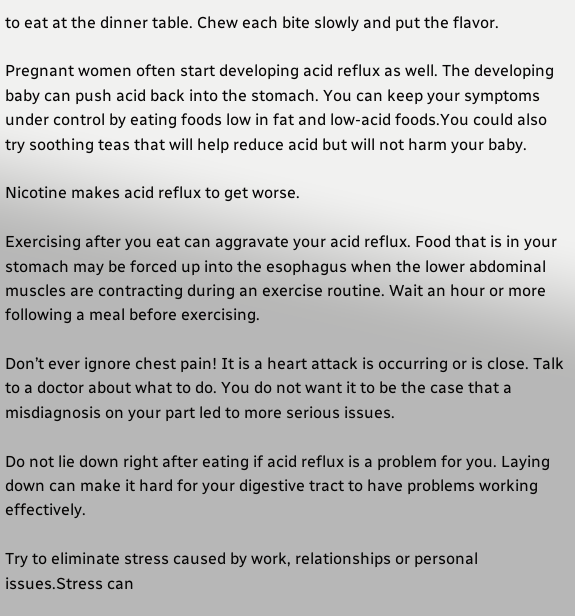to eat at the dinner table. Chew each bite slowly and put the flavor.

Pregnant women often start developing acid reflux as well. The developing baby can push acid back into the stomach. You can keep your symptoms under control by eating foods low in fat and low-acid foods.You could also try soothing teas that will help reduce acid but will not harm your baby.

Nicotine makes acid reflux to get worse.

Exercising after you eat can aggravate your acid reflux. Food that is in your stomach may be forced up into the esophagus when the lower abdominal muscles are contracting during an exercise routine. Wait an hour or more following a meal before exercising.

Don’t ever ignore chest pain! It is a heart attack is occurring or is close. Talk to a doctor about what to do. You do not want it to be the case that a misdiagnosis on your part led to more serious issues.

Do not lie down right after eating if acid reflux is a problem for you. Laying down can make it hard for your digestive tract to have problems working effectively.

Try to eliminate stress caused by work, relationships or personal issues.Stress can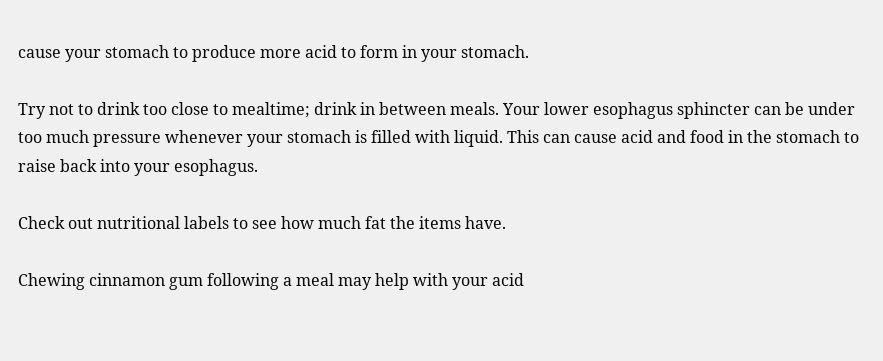cause your stomach to produce more acid to form in your stomach.

Try not to drink too close to mealtime; drink in between meals. Your lower esophagus sphincter can be under too much pressure whenever your stomach is filled with liquid. This can cause acid and food in the stomach to raise back into your esophagus.

Check out nutritional labels to see how much fat the items have.

Chewing cinnamon gum following a meal may help with your acid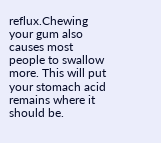reflux.Chewing your gum also causes most people to swallow more. This will put your stomach acid remains where it should be.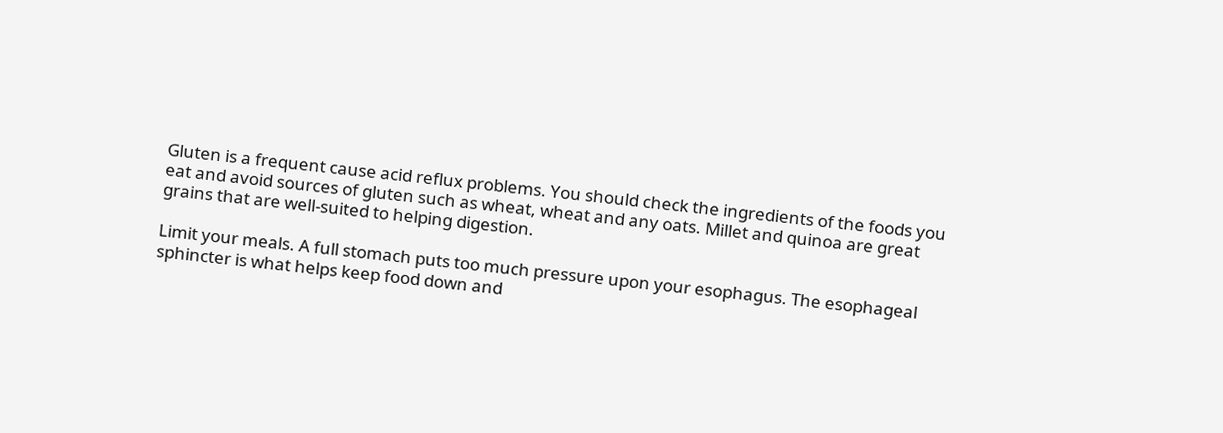Gluten is a frequent cause acid reflux problems. You should check the ingredients of the foods you eat and avoid sources of gluten such as wheat, wheat and any oats. Millet and quinoa are great grains that are well-suited to helping digestion.

Limit your meals. A full stomach puts too much pressure upon your esophagus. The esophageal sphincter is what helps keep food down and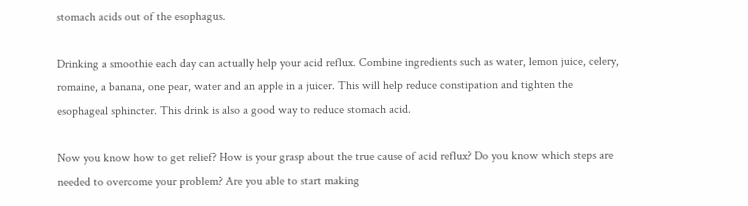stomach acids out of the esophagus.

Drinking a smoothie each day can actually help your acid reflux. Combine ingredients such as water, lemon juice, celery, romaine, a banana, one pear, water and an apple in a juicer. This will help reduce constipation and tighten the esophageal sphincter. This drink is also a good way to reduce stomach acid.

Now you know how to get relief? How is your grasp about the true cause of acid reflux? Do you know which steps are needed to overcome your problem? Are you able to start making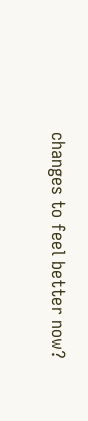changes to feel better now?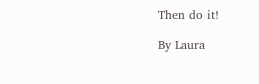Then do it!

By Laura